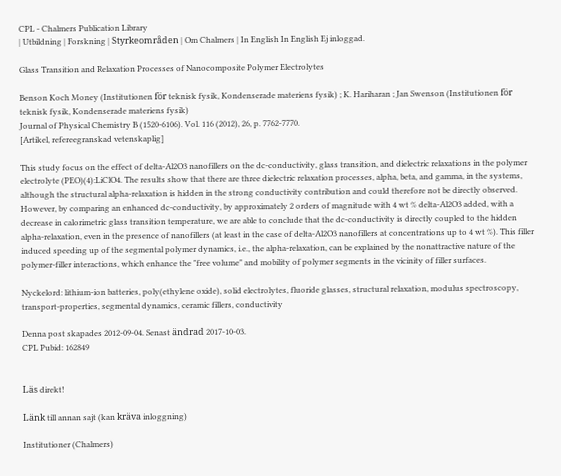CPL - Chalmers Publication Library
| Utbildning | Forskning | Styrkeområden | Om Chalmers | In English In English Ej inloggad.

Glass Transition and Relaxation Processes of Nanocomposite Polymer Electrolytes

Benson Koch Money (Institutionen för teknisk fysik, Kondenserade materiens fysik) ; K. Hariharan ; Jan Swenson (Institutionen för teknisk fysik, Kondenserade materiens fysik)
Journal of Physical Chemistry B (1520-6106). Vol. 116 (2012), 26, p. 7762-7770.
[Artikel, refereegranskad vetenskaplig]

This study focus on the effect of delta-Al2O3 nanofillers on the dc-conductivity, glass transition, and dielectric relaxations in the polymer electrolyte (PEO)(4):LiClO4. The results show that there are three dielectric relaxation processes, alpha, beta, and gamma, in the systems, although the structural alpha-relaxation is hidden in the strong conductivity contribution and could therefore not be directly observed. However, by comparing an enhanced dc-conductivity, by approximately 2 orders of magnitude with 4 wt % delta-Al2O3 added, with a decrease in calorimetric glass transition temperature, we are able to conclude that the dc-conductivity is directly coupled to the hidden alpha-relaxation, even in the presence of nanofillers (at least in the case of delta-Al2O3 nanofillers at concentrations up to 4 wt %). This filler induced speeding up of the segmental polymer dynamics, i.e., the alpha-relaxation, can be explained by the nonattractive nature of the polymer-filler interactions, which enhance the "free volume" and mobility of polymer segments in the vicinity of filler surfaces.

Nyckelord: lithium-ion batteries, poly(ethylene oxide), solid electrolytes, fluoride glasses, structural relaxation, modulus spectroscopy, transport-properties, segmental dynamics, ceramic fillers, conductivity

Denna post skapades 2012-09-04. Senast ändrad 2017-10-03.
CPL Pubid: 162849


Läs direkt!

Länk till annan sajt (kan kräva inloggning)

Institutioner (Chalmers)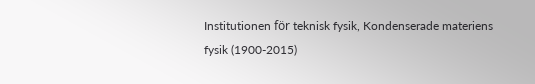Institutionen för teknisk fysik, Kondenserade materiens fysik (1900-2015)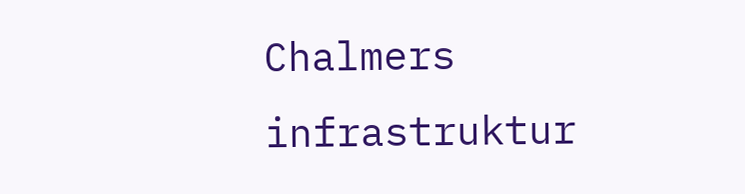Chalmers infrastruktur